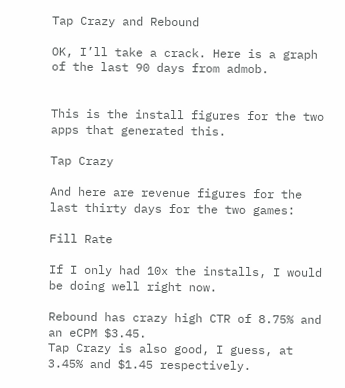Tap Crazy and Rebound

OK, I’ll take a crack. Here is a graph of the last 90 days from admob.


This is the install figures for the two apps that generated this.

Tap Crazy

And here are revenue figures for the last thirty days for the two games:

Fill Rate

If I only had 10x the installs, I would be doing well right now.

Rebound has crazy high CTR of 8.75% and an eCPM $3.45.
Tap Crazy is also good, I guess, at 3.45% and $1.45 respectively.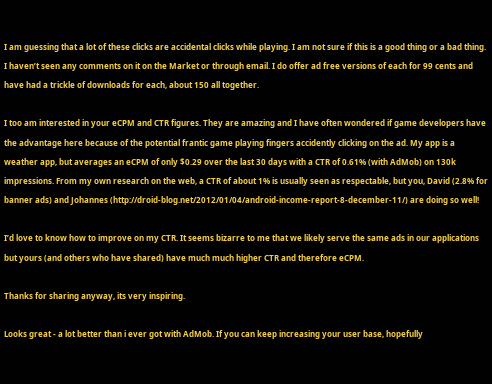I am guessing that a lot of these clicks are accidental clicks while playing. I am not sure if this is a good thing or a bad thing. I haven’t seen any comments on it on the Market or through email. I do offer ad free versions of each for 99 cents and have had a trickle of downloads for each, about 150 all together.

I too am interested in your eCPM and CTR figures. They are amazing and I have often wondered if game developers have the advantage here because of the potential frantic game playing fingers accidently clicking on the ad. My app is a weather app, but averages an eCPM of only $0.29 over the last 30 days with a CTR of 0.61% (with AdMob) on 130k impressions. From my own research on the web, a CTR of about 1% is usually seen as respectable, but you, David (2.8% for banner ads) and Johannes (http://droid-blog.net/2012/01/04/android-income-report-8-december-11/) are doing so well!

I’d love to know how to improve on my CTR. It seems bizarre to me that we likely serve the same ads in our applications but yours (and others who have shared) have much much higher CTR and therefore eCPM.

Thanks for sharing anyway, its very inspiring.

Looks great - a lot better than i ever got with AdMob. If you can keep increasing your user base, hopefully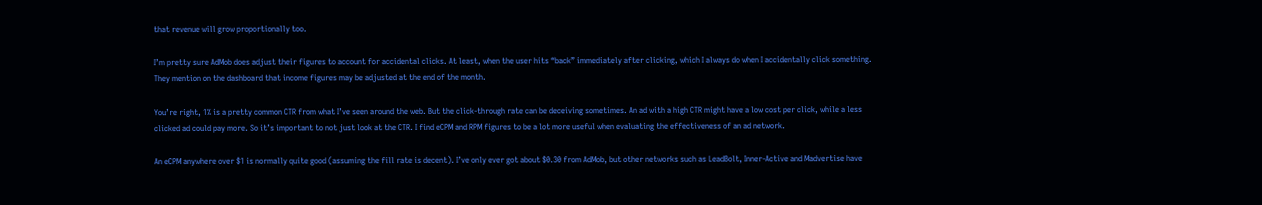that revenue will grow proportionally too.

I’m pretty sure AdMob does adjust their figures to account for accidental clicks. At least, when the user hits “back” immediately after clicking, which I always do when I accidentally click something. They mention on the dashboard that income figures may be adjusted at the end of the month.

You’re right, 1% is a pretty common CTR from what I’ve seen around the web. But the click-through rate can be deceiving sometimes. An ad with a high CTR might have a low cost per click, while a less clicked ad could pay more. So it’s important to not just look at the CTR. I find eCPM and RPM figures to be a lot more useful when evaluating the effectiveness of an ad network.

An eCPM anywhere over $1 is normally quite good (assuming the fill rate is decent). I’ve only ever got about $0.30 from AdMob, but other networks such as LeadBolt, Inner-Active and Madvertise have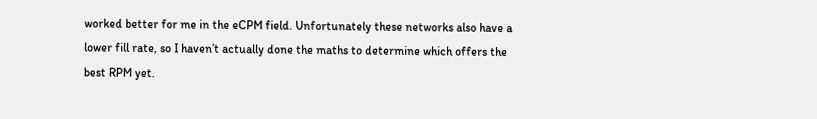worked better for me in the eCPM field. Unfortunately these networks also have a lower fill rate, so I haven’t actually done the maths to determine which offers the best RPM yet.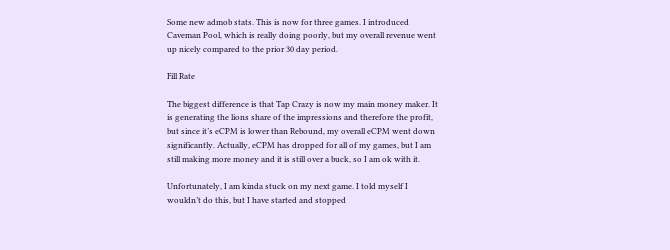Some new admob stats. This is now for three games. I introduced Caveman Pool, which is really doing poorly, but my overall revenue went up nicely compared to the prior 30 day period.

Fill Rate

The biggest difference is that Tap Crazy is now my main money maker. It is generating the lions share of the impressions and therefore the profit, but since it’s eCPM is lower than Rebound, my overall eCPM went down significantly. Actually, eCPM has dropped for all of my games, but I am still making more money and it is still over a buck, so I am ok with it.

Unfortunately, I am kinda stuck on my next game. I told myself I wouldn’t do this, but I have started and stopped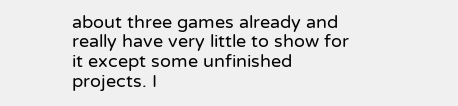about three games already and really have very little to show for it except some unfinished projects. I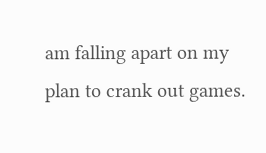am falling apart on my plan to crank out games.